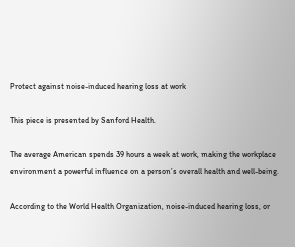Protect against noise-induced hearing loss at work

This piece is presented by Sanford Health.

The average American spends 39 hours a week at work, making the workplace environment a powerful influence on a person’s overall health and well-being.

According to the World Health Organization, noise-induced hearing loss, or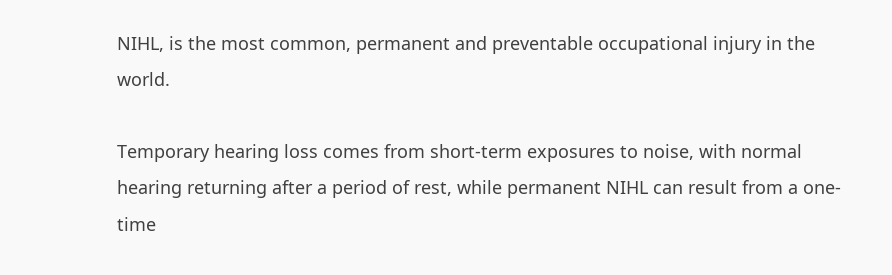NIHL, is the most common, permanent and preventable occupational injury in the world.

Temporary hearing loss comes from short-term exposures to noise, with normal hearing returning after a period of rest, while permanent NIHL can result from a one-time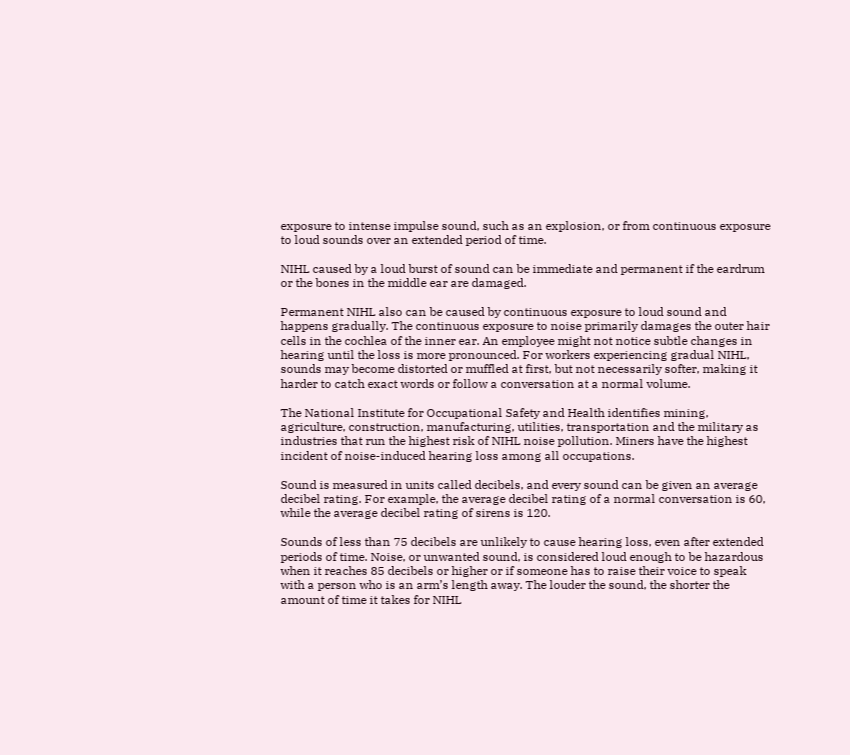exposure to intense impulse sound, such as an explosion, or from continuous exposure to loud sounds over an extended period of time.

NIHL caused by a loud burst of sound can be immediate and permanent if the eardrum or the bones in the middle ear are damaged.

Permanent NIHL also can be caused by continuous exposure to loud sound and happens gradually. The continuous exposure to noise primarily damages the outer hair cells in the cochlea of the inner ear. An employee might not notice subtle changes in hearing until the loss is more pronounced. For workers experiencing gradual NIHL, sounds may become distorted or muffled at first, but not necessarily softer, making it harder to catch exact words or follow a conversation at a normal volume.

The National Institute for Occupational Safety and Health identifies mining, agriculture, construction, manufacturing, utilities, transportation and the military as industries that run the highest risk of NIHL noise pollution. Miners have the highest incident of noise-induced hearing loss among all occupations.

Sound is measured in units called decibels, and every sound can be given an average decibel rating. For example, the average decibel rating of a normal conversation is 60, while the average decibel rating of sirens is 120.

Sounds of less than 75 decibels are unlikely to cause hearing loss, even after extended periods of time. Noise, or unwanted sound, is considered loud enough to be hazardous when it reaches 85 decibels or higher or if someone has to raise their voice to speak with a person who is an arm’s length away. The louder the sound, the shorter the amount of time it takes for NIHL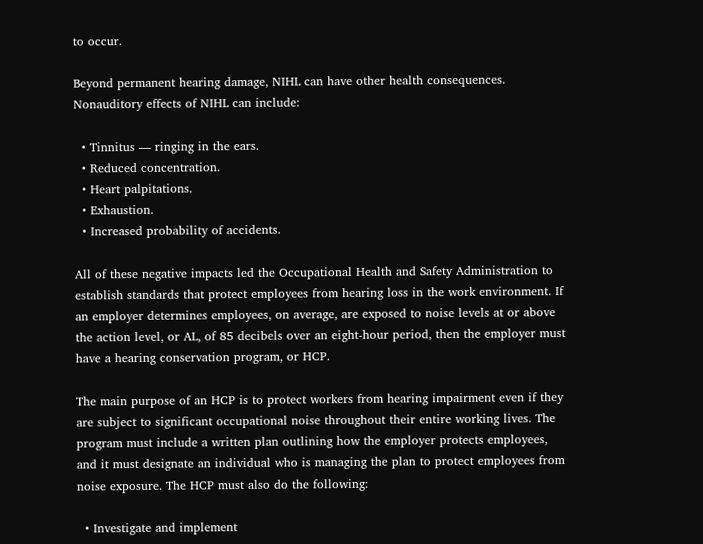to occur.

Beyond permanent hearing damage, NIHL can have other health consequences. Nonauditory effects of NIHL can include:

  • Tinnitus — ringing in the ears.
  • Reduced concentration.
  • Heart palpitations.
  • Exhaustion.
  • Increased probability of accidents.

All of these negative impacts led the Occupational Health and Safety Administration to establish standards that protect employees from hearing loss in the work environment. If an employer determines employees, on average, are exposed to noise levels at or above the action level, or AL, of 85 decibels over an eight-hour period, then the employer must have a hearing conservation program, or HCP.

The main purpose of an HCP is to protect workers from hearing impairment even if they are subject to significant occupational noise throughout their entire working lives. The program must include a written plan outlining how the employer protects employees, and it must designate an individual who is managing the plan to protect employees from noise exposure. The HCP must also do the following:

  • Investigate and implement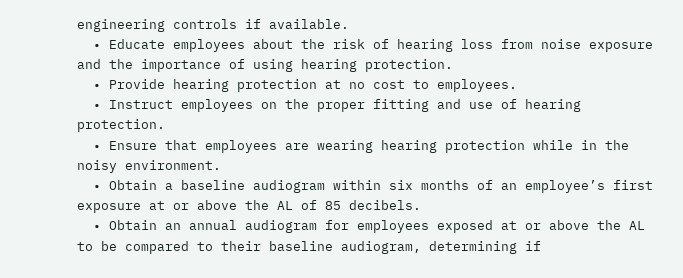engineering controls if available.
  • Educate employees about the risk of hearing loss from noise exposure and the importance of using hearing protection.
  • Provide hearing protection at no cost to employees.
  • Instruct employees on the proper fitting and use of hearing protection.
  • Ensure that employees are wearing hearing protection while in the noisy environment.
  • Obtain a baseline audiogram within six months of an employee’s first exposure at or above the AL of 85 decibels.
  • Obtain an annual audiogram for employees exposed at or above the AL to be compared to their baseline audiogram, determining if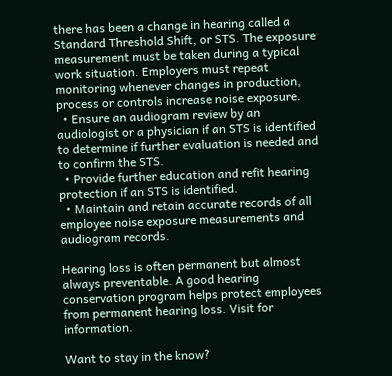there has been a change in hearing called a Standard Threshold Shift, or STS. The exposure measurement must be taken during a typical work situation. Employers must repeat monitoring whenever changes in production, process or controls increase noise exposure.
  • Ensure an audiogram review by an audiologist or a physician if an STS is identified to determine if further evaluation is needed and to confirm the STS.
  • Provide further education and refit hearing protection if an STS is identified.
  • Maintain and retain accurate records of all employee noise exposure measurements and audiogram records.

Hearing loss is often permanent but almost always preventable. A good hearing conservation program helps protect employees from permanent hearing loss. Visit for information.

Want to stay in the know?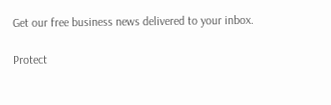Get our free business news delivered to your inbox.

Protect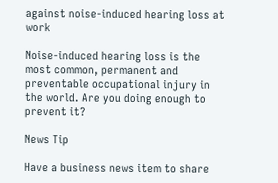against noise-induced hearing loss at work

Noise-induced hearing loss is the most common, permanent and preventable occupational injury in the world. Are you doing enough to prevent it?

News Tip

Have a business news item to share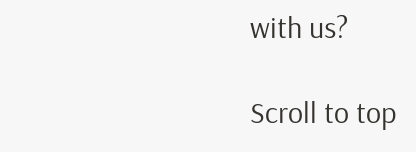with us?

Scroll to top